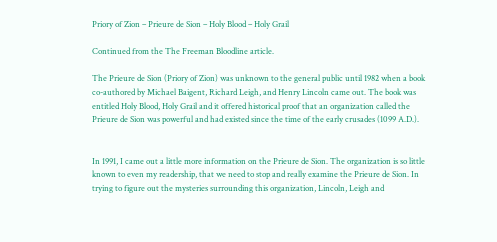Priory of Zion – Prieure de Sion – Holy Blood – Holy Grail

Continued from the The Freeman Bloodline article.

The Prieure de Sion (Priory of Zion) was unknown to the general public until 1982 when a book co-authored by Michael Baigent, Richard Leigh, and Henry Lincoln came out. The book was entitled Holy Blood, Holy Grail and it offered historical proof that an organization called the Prieure de Sion was powerful and had existed since the time of the early crusades (1099 A.D.).


In 1991, I came out a little more information on the Prieure de Sion. The organization is so little known to even my readership, that we need to stop and really examine the Prieure de Sion. In trying to figure out the mysteries surrounding this organization, Lincoln, Leigh and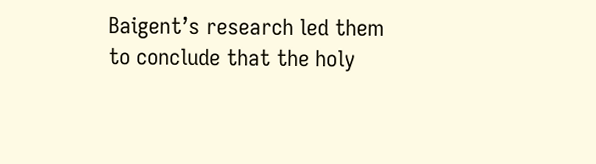Baigent’s research led them to conclude that the holy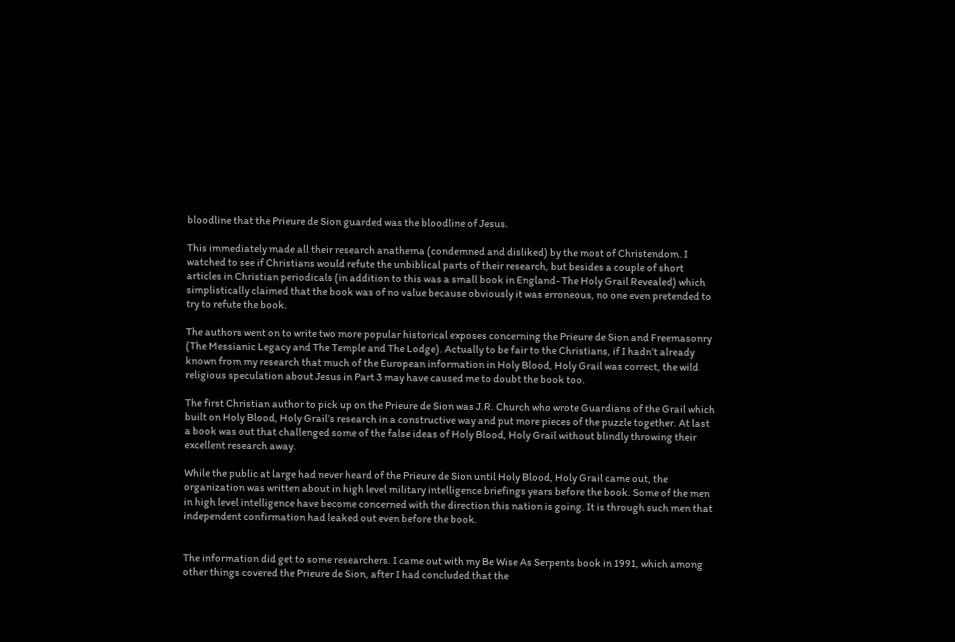bloodline that the Prieure de Sion guarded was the bloodline of Jesus.

This immediately made all their research anathema (condemned and disliked) by the most of Christendom. I watched to see if Christians would refute the unbiblical parts of their research, but besides a couple of short articles in Christian periodicals (in addition to this was a small book in England- The Holy Grail Revealed) which simplistically claimed that the book was of no value because obviously it was erroneous, no one even pretended to try to refute the book.

The authors went on to write two more popular historical exposes concerning the Prieure de Sion and Freemasonry (The Messianic Legacy and The Temple and The Lodge). Actually to be fair to the Christians, if I hadn’t already known from my research that much of the European information in Holy Blood, Holy Grail was correct, the wild religious speculation about Jesus in Part 3 may have caused me to doubt the book too.

The first Christian author to pick up on the Prieure de Sion was J.R. Church who wrote Guardians of the Grail which built on Holy Blood, Holy Grail’s research in a constructive way and put more pieces of the puzzle together. At last a book was out that challenged some of the false ideas of Holy Blood, Holy Grail without blindly throwing their excellent research away.

While the public at large had never heard of the Prieure de Sion until Holy Blood, Holy Grail came out, the organization was written about in high level military intelligence briefings years before the book. Some of the men in high level intelligence have become concerned with the direction this nation is going. It is through such men that independent confirmation had leaked out even before the book.


The information did get to some researchers. I came out with my Be Wise As Serpents book in 1991, which among other things covered the Prieure de Sion, after I had concluded that the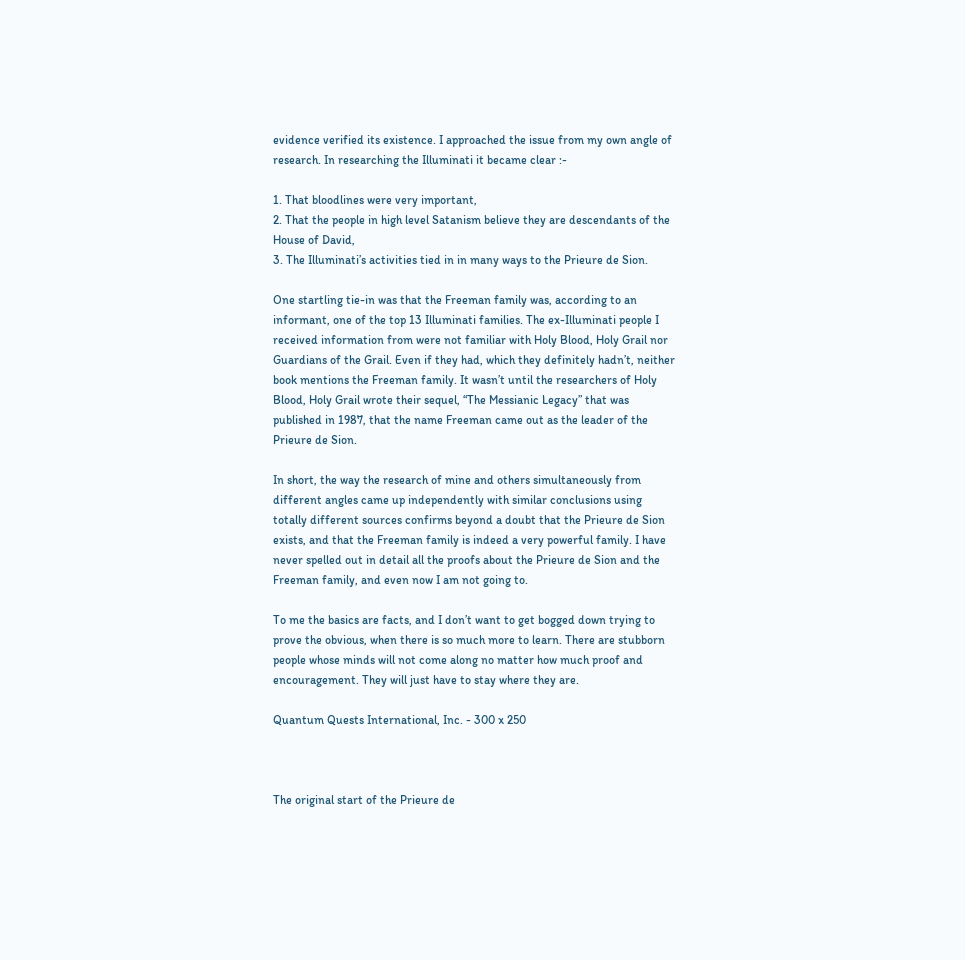evidence verified its existence. I approached the issue from my own angle of research. In researching the Illuminati it became clear :-

1. That bloodlines were very important,
2. That the people in high level Satanism believe they are descendants of the House of David,
3. The Illuminati’s activities tied in in many ways to the Prieure de Sion.

One startling tie-in was that the Freeman family was, according to an informant, one of the top 13 Illuminati families. The ex-Illuminati people I received information from were not familiar with Holy Blood, Holy Grail nor Guardians of the Grail. Even if they had, which they definitely hadn’t, neither book mentions the Freeman family. It wasn’t until the researchers of Holy Blood, Holy Grail wrote their sequel, “The Messianic Legacy” that was published in 1987, that the name Freeman came out as the leader of the Prieure de Sion.

In short, the way the research of mine and others simultaneously from different angles came up independently with similar conclusions using totally different sources confirms beyond a doubt that the Prieure de Sion exists, and that the Freeman family is indeed a very powerful family. I have never spelled out in detail all the proofs about the Prieure de Sion and the Freeman family, and even now I am not going to.

To me the basics are facts, and I don’t want to get bogged down trying to prove the obvious, when there is so much more to learn. There are stubborn people whose minds will not come along no matter how much proof and encouragement. They will just have to stay where they are.

Quantum Quests International, Inc. - 300 x 250



The original start of the Prieure de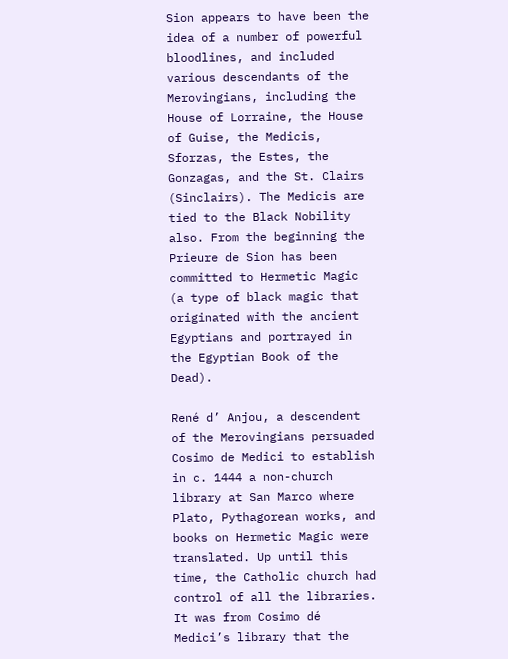Sion appears to have been the idea of a number of powerful bloodlines, and included various descendants of the Merovingians, including the House of Lorraine, the House of Guise, the Medicis, Sforzas, the Estes, the Gonzagas, and the St. Clairs (Sinclairs). The Medicis are tied to the Black Nobility also. From the beginning the Prieure de Sion has been committed to Hermetic Magic (a type of black magic that originated with the ancient Egyptians and portrayed in the Egyptian Book of the Dead).

René d’ Anjou, a descendent of the Merovingians persuaded Cosimo de Medici to establish in c. 1444 a non-church library at San Marco where Plato, Pythagorean works, and books on Hermetic Magic were translated. Up until this time, the Catholic church had control of all the libraries. It was from Cosimo dé Medici’s library that the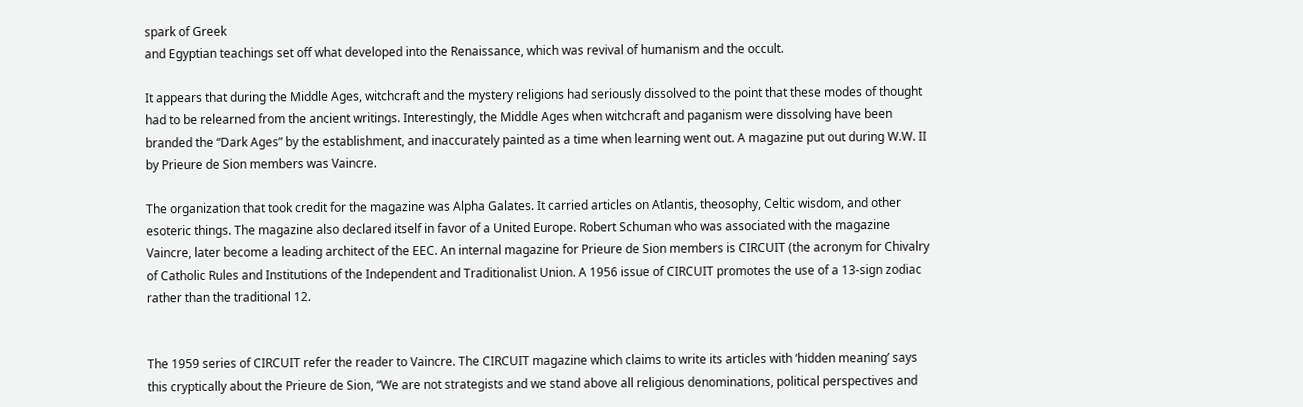spark of Greek
and Egyptian teachings set off what developed into the Renaissance, which was revival of humanism and the occult.

It appears that during the Middle Ages, witchcraft and the mystery religions had seriously dissolved to the point that these modes of thought had to be relearned from the ancient writings. Interestingly, the Middle Ages when witchcraft and paganism were dissolving have been branded the “Dark Ages” by the establishment, and inaccurately painted as a time when learning went out. A magazine put out during W.W. II by Prieure de Sion members was Vaincre.

The organization that took credit for the magazine was Alpha Galates. It carried articles on Atlantis, theosophy, Celtic wisdom, and other esoteric things. The magazine also declared itself in favor of a United Europe. Robert Schuman who was associated with the magazine Vaincre, later become a leading architect of the EEC. An internal magazine for Prieure de Sion members is CIRCUIT (the acronym for Chivalry of Catholic Rules and Institutions of the Independent and Traditionalist Union. A 1956 issue of CIRCUIT promotes the use of a 13-sign zodiac rather than the traditional 12.


The 1959 series of CIRCUIT refer the reader to Vaincre. The CIRCUIT magazine which claims to write its articles with ‘hidden meaning’ says this cryptically about the Prieure de Sion, “We are not strategists and we stand above all religious denominations, political perspectives and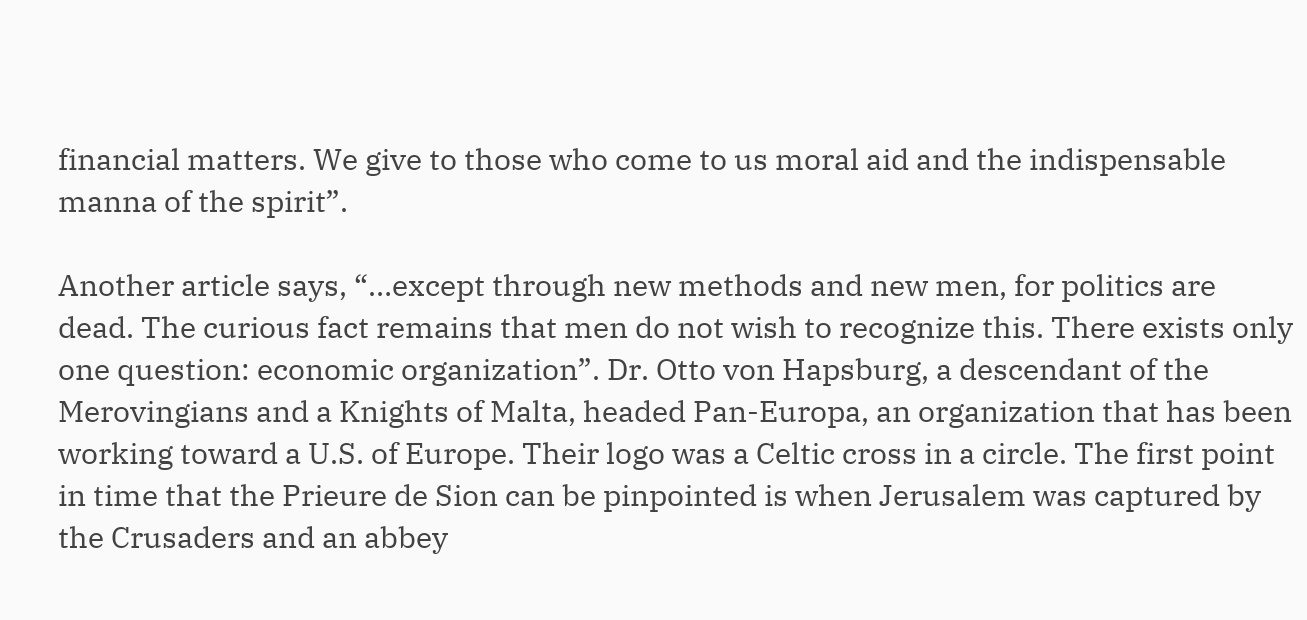financial matters. We give to those who come to us moral aid and the indispensable manna of the spirit”.

Another article says, “…except through new methods and new men, for politics are dead. The curious fact remains that men do not wish to recognize this. There exists only one question: economic organization”. Dr. Otto von Hapsburg, a descendant of the Merovingians and a Knights of Malta, headed Pan-Europa, an organization that has been working toward a U.S. of Europe. Their logo was a Celtic cross in a circle. The first point in time that the Prieure de Sion can be pinpointed is when Jerusalem was captured by the Crusaders and an abbey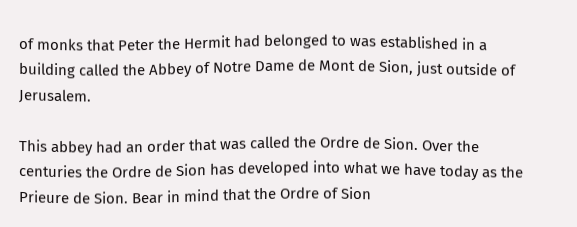of monks that Peter the Hermit had belonged to was established in a building called the Abbey of Notre Dame de Mont de Sion, just outside of Jerusalem.

This abbey had an order that was called the Ordre de Sion. Over the centuries the Ordre de Sion has developed into what we have today as the Prieure de Sion. Bear in mind that the Ordre of Sion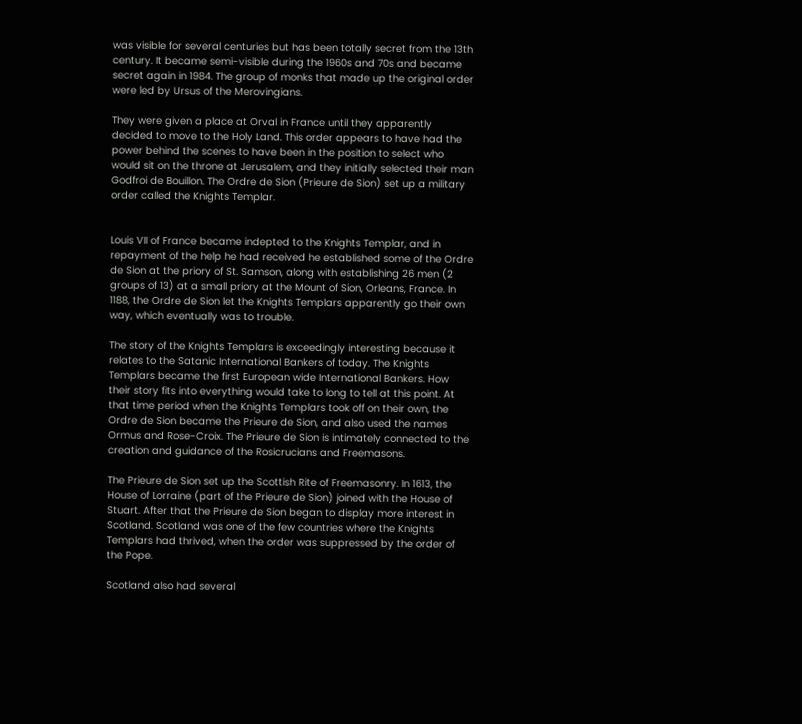was visible for several centuries but has been totally secret from the 13th century. It became semi-visible during the 1960s and 70s and became secret again in 1984. The group of monks that made up the original order were led by Ursus of the Merovingians.

They were given a place at Orval in France until they apparently decided to move to the Holy Land. This order appears to have had the power behind the scenes to have been in the position to select who would sit on the throne at Jerusalem, and they initially selected their man Godfroi de Bouillon. The Ordre de Sion (Prieure de Sion) set up a military order called the Knights Templar.


Louis VII of France became indepted to the Knights Templar, and in repayment of the help he had received he established some of the Ordre de Sion at the priory of St. Samson, along with establishing 26 men (2 groups of 13) at a small priory at the Mount of Sion, Orleans, France. In 1188, the Ordre de Sion let the Knights Templars apparently go their own way, which eventually was to trouble.

The story of the Knights Templars is exceedingly interesting because it relates to the Satanic International Bankers of today. The Knights Templars became the first European wide International Bankers. How their story fits into everything would take to long to tell at this point. At that time period when the Knights Templars took off on their own, the Ordre de Sion became the Prieure de Sion, and also used the names Ormus and Rose-Croix. The Prieure de Sion is intimately connected to the creation and guidance of the Rosicrucians and Freemasons.

The Prieure de Sion set up the Scottish Rite of Freemasonry. In 1613, the House of Lorraine (part of the Prieure de Sion) joined with the House of Stuart. After that the Prieure de Sion began to display more interest in Scotland. Scotland was one of the few countries where the Knights Templars had thrived, when the order was suppressed by the order of the Pope.

Scotland also had several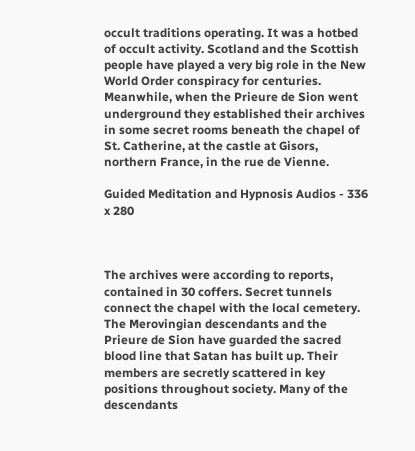occult traditions operating. It was a hotbed of occult activity. Scotland and the Scottish people have played a very big role in the New World Order conspiracy for centuries. Meanwhile, when the Prieure de Sion went underground they established their archives in some secret rooms beneath the chapel of St. Catherine, at the castle at Gisors, northern France, in the rue de Vienne.

Guided Meditation and Hypnosis Audios - 336 x 280



The archives were according to reports, contained in 30 coffers. Secret tunnels connect the chapel with the local cemetery. The Merovingian descendants and the Prieure de Sion have guarded the sacred blood line that Satan has built up. Their members are secretly scattered in key positions throughout society. Many of the descendants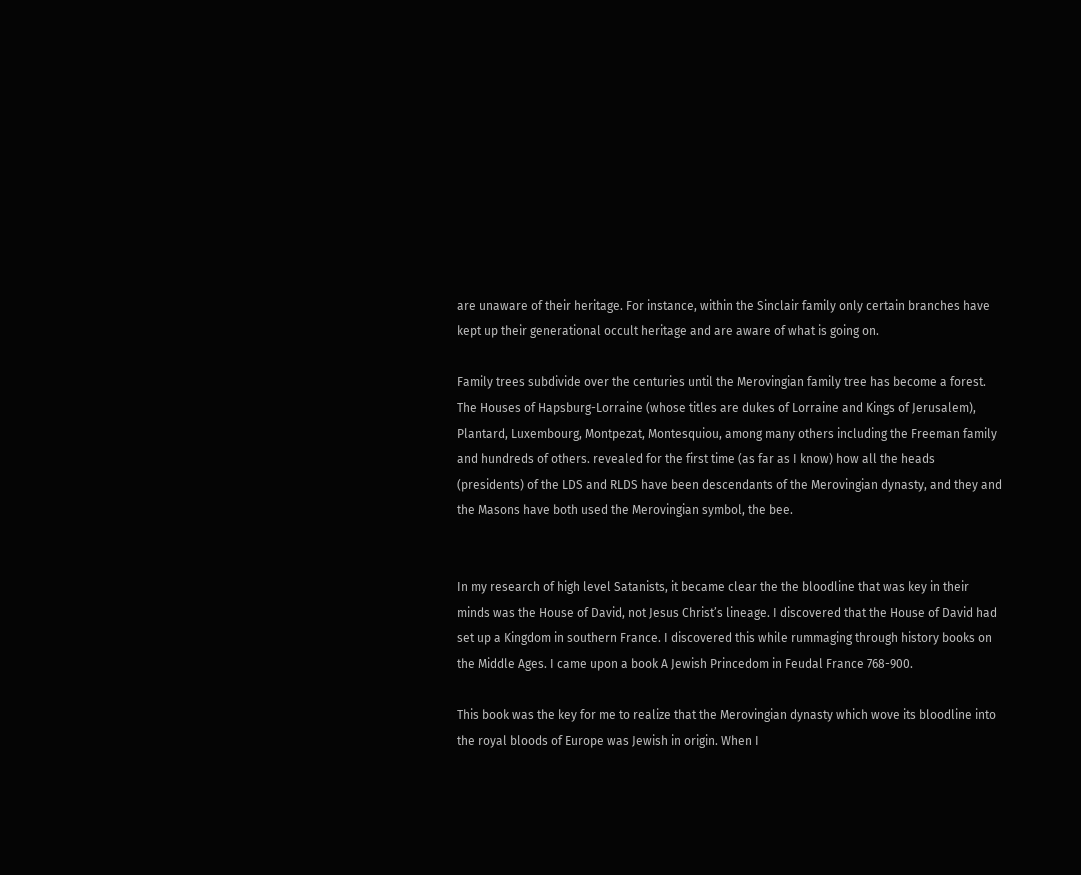are unaware of their heritage. For instance, within the Sinclair family only certain branches have kept up their generational occult heritage and are aware of what is going on.

Family trees subdivide over the centuries until the Merovingian family tree has become a forest. The Houses of Hapsburg-Lorraine (whose titles are dukes of Lorraine and Kings of Jerusalem), Plantard, Luxembourg, Montpezat, Montesquiou, among many others including the Freeman family and hundreds of others. revealed for the first time (as far as I know) how all the heads (presidents) of the LDS and RLDS have been descendants of the Merovingian dynasty, and they and the Masons have both used the Merovingian symbol, the bee.


In my research of high level Satanists, it became clear the the bloodline that was key in their minds was the House of David, not Jesus Christ’s lineage. I discovered that the House of David had set up a Kingdom in southern France. I discovered this while rummaging through history books on the Middle Ages. I came upon a book A Jewish Princedom in Feudal France 768-900.

This book was the key for me to realize that the Merovingian dynasty which wove its bloodline into the royal bloods of Europe was Jewish in origin. When I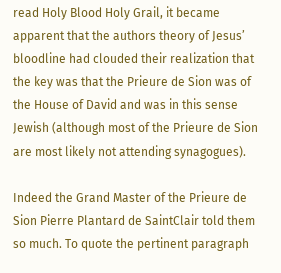read Holy Blood Holy Grail, it became apparent that the authors theory of Jesus’ bloodline had clouded their realization that the key was that the Prieure de Sion was of the House of David and was in this sense Jewish (although most of the Prieure de Sion are most likely not attending synagogues).

Indeed the Grand Master of the Prieure de Sion Pierre Plantard de SaintClair told them so much. To quote the pertinent paragraph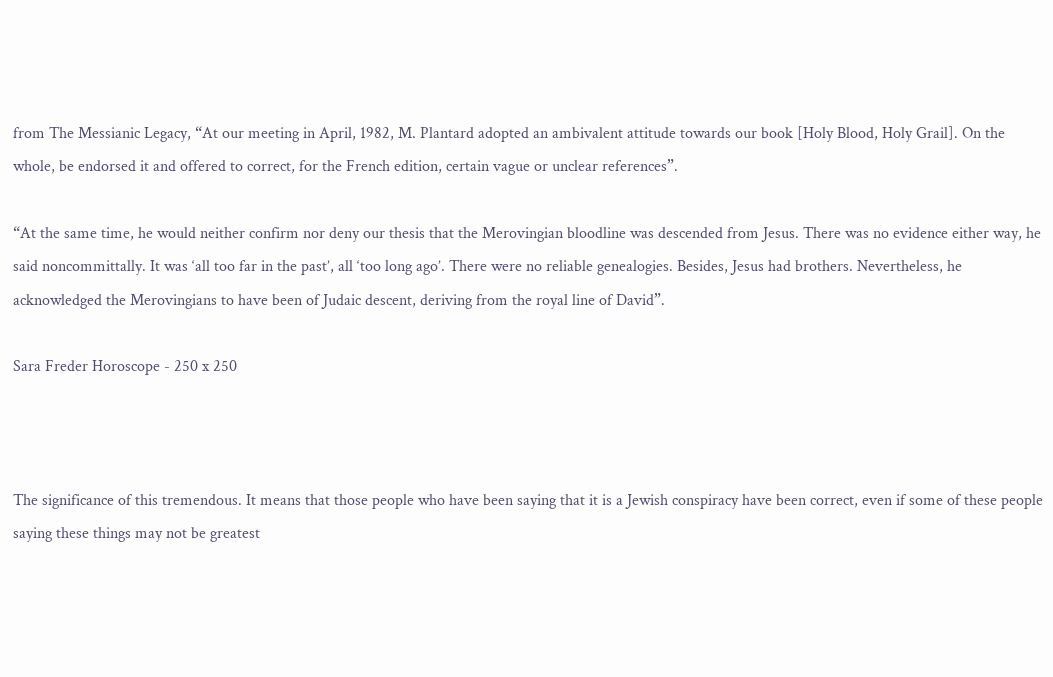from The Messianic Legacy, “At our meeting in April, 1982, M. Plantard adopted an ambivalent attitude towards our book [Holy Blood, Holy Grail]. On the whole, be endorsed it and offered to correct, for the French edition, certain vague or unclear references”.

“At the same time, he would neither confirm nor deny our thesis that the Merovingian bloodline was descended from Jesus. There was no evidence either way, he said noncommittally. It was ‘all too far in the past’, all ‘too long ago’. There were no reliable genealogies. Besides, Jesus had brothers. Nevertheless, he acknowledged the Merovingians to have been of Judaic descent, deriving from the royal line of David”.

Sara Freder Horoscope - 250 x 250



The significance of this tremendous. It means that those people who have been saying that it is a Jewish conspiracy have been correct, even if some of these people saying these things may not be greatest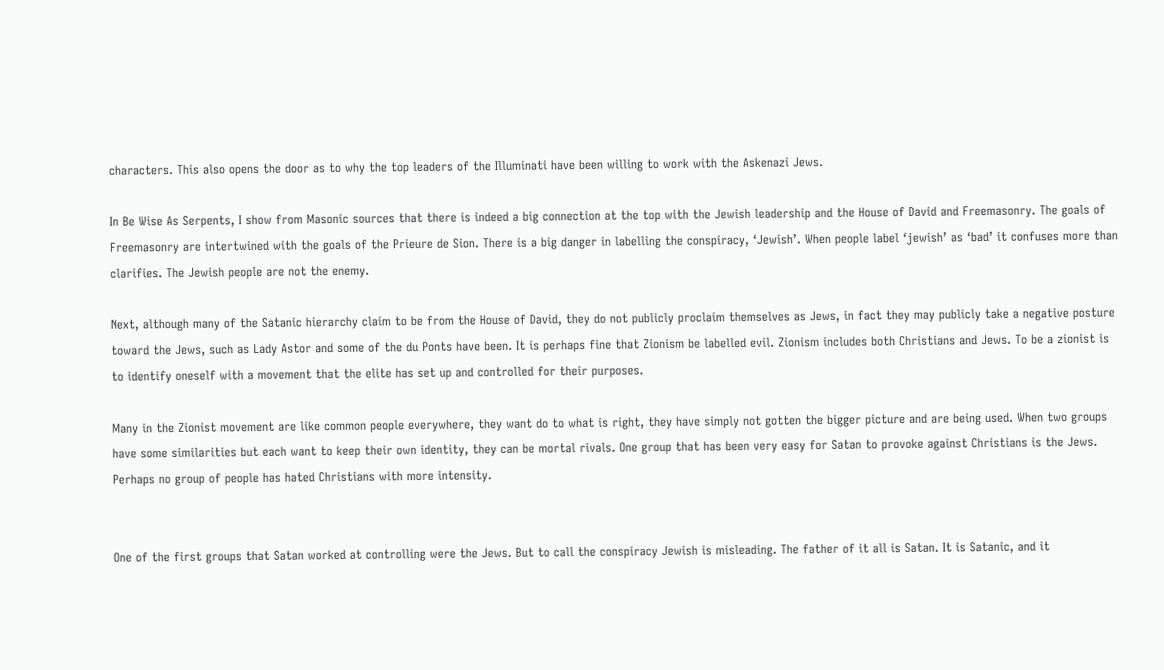characters. This also opens the door as to why the top leaders of the Illuminati have been willing to work with the Askenazi Jews.

In Be Wise As Serpents, I show from Masonic sources that there is indeed a big connection at the top with the Jewish leadership and the House of David and Freemasonry. The goals of Freemasonry are intertwined with the goals of the Prieure de Sion. There is a big danger in labelling the conspiracy, ‘Jewish’. When people label ‘jewish’ as ‘bad’ it confuses more than clarifies. The Jewish people are not the enemy.

Next, although many of the Satanic hierarchy claim to be from the House of David, they do not publicly proclaim themselves as Jews, in fact they may publicly take a negative posture toward the Jews, such as Lady Astor and some of the du Ponts have been. It is perhaps fine that Zionism be labelled evil. Zionism includes both Christians and Jews. To be a zionist is to identify oneself with a movement that the elite has set up and controlled for their purposes.

Many in the Zionist movement are like common people everywhere, they want do to what is right, they have simply not gotten the bigger picture and are being used. When two groups have some similarities but each want to keep their own identity, they can be mortal rivals. One group that has been very easy for Satan to provoke against Christians is the Jews. Perhaps no group of people has hated Christians with more intensity.


One of the first groups that Satan worked at controlling were the Jews. But to call the conspiracy Jewish is misleading. The father of it all is Satan. It is Satanic, and it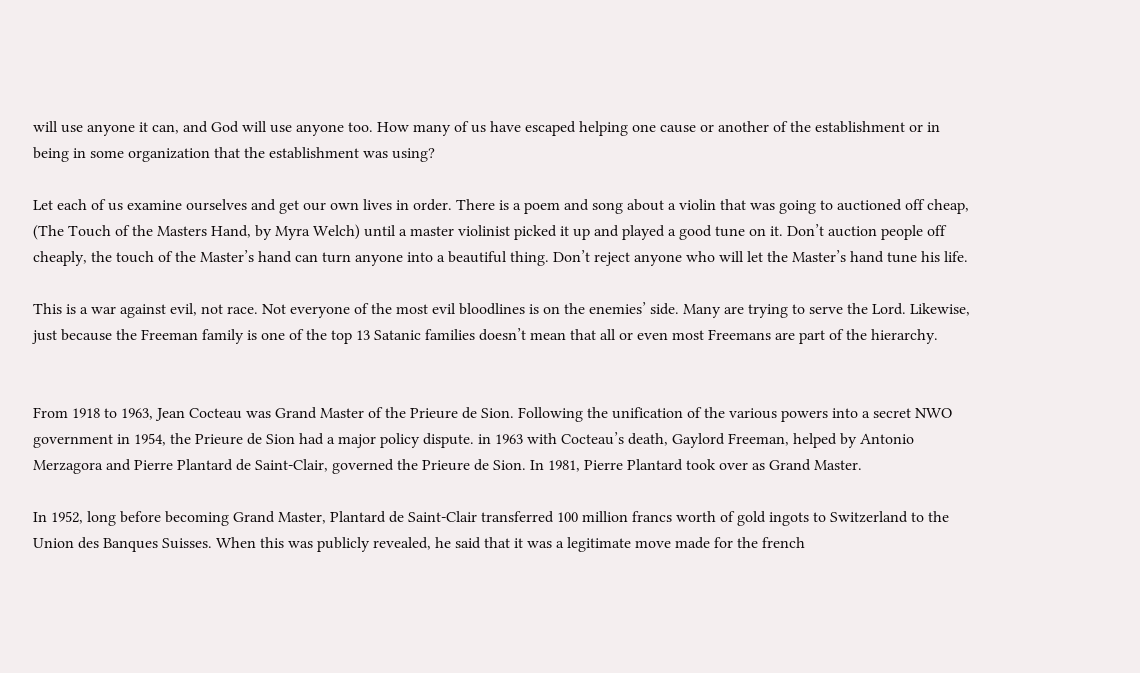will use anyone it can, and God will use anyone too. How many of us have escaped helping one cause or another of the establishment or in being in some organization that the establishment was using?

Let each of us examine ourselves and get our own lives in order. There is a poem and song about a violin that was going to auctioned off cheap, (The Touch of the Masters Hand, by Myra Welch) until a master violinist picked it up and played a good tune on it. Don’t auction people off cheaply, the touch of the Master’s hand can turn anyone into a beautiful thing. Don’t reject anyone who will let the Master’s hand tune his life.

This is a war against evil, not race. Not everyone of the most evil bloodlines is on the enemies’ side. Many are trying to serve the Lord. Likewise, just because the Freeman family is one of the top 13 Satanic families doesn’t mean that all or even most Freemans are part of the hierarchy.


From 1918 to 1963, Jean Cocteau was Grand Master of the Prieure de Sion. Following the unification of the various powers into a secret NWO government in 1954, the Prieure de Sion had a major policy dispute. in 1963 with Cocteau’s death, Gaylord Freeman, helped by Antonio Merzagora and Pierre Plantard de Saint-Clair, governed the Prieure de Sion. In 1981, Pierre Plantard took over as Grand Master.

In 1952, long before becoming Grand Master, Plantard de Saint-Clair transferred 100 million francs worth of gold ingots to Switzerland to the Union des Banques Suisses. When this was publicly revealed, he said that it was a legitimate move made for the french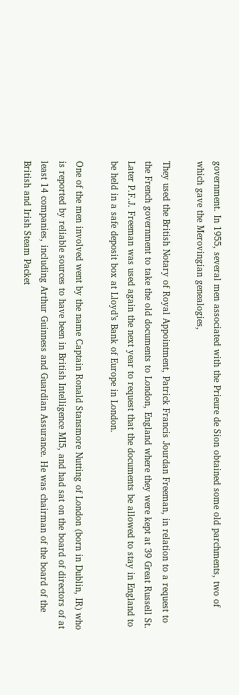government. In 1955, several men associated with the Prieure de Sion obtained some old parchments, two of which gave the Merovingian genealogies,

They used the British Notary of Royal Appointment, Patrick Francis Jourdan Freeman, in relation to a request to the French government to take the old documents to London, England where they were kept at 39 Great Russell St. Later P.F.J. Freeman was used again the next year to request that the documents be allowed to stay in England to be held in a safe deposit box at Lloyd’s Bank of Europe in London.

One of the men involved went by the name Captain Ronald Stansmore Nutting of London (born in Dublin, IR) who is reported by reliable sources to have been in British Intelligence MI5, and had sat on the board of directors of at least 14 companies, including Arthur Guinness and Guardian Assurance. He was chairman of the board of the British and Irish Steam Packet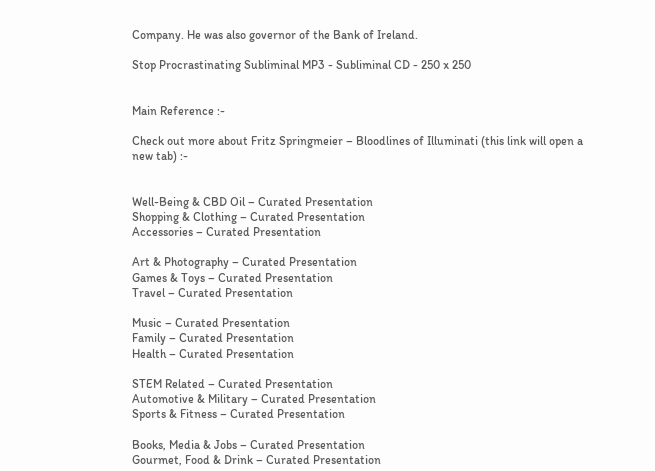Company. He was also governor of the Bank of Ireland.

Stop Procrastinating Subliminal MP3 - Subliminal CD - 250 x 250


Main Reference :-

Check out more about Fritz Springmeier – Bloodlines of Illuminati (this link will open a new tab) :-


Well-Being & CBD Oil – Curated Presentation
Shopping & Clothing – Curated Presentation
Accessories – Curated Presentation

Art & Photography – Curated Presentation
Games & Toys – Curated Presentation
Travel – Curated Presentation

Music – Curated Presentation
Family – Curated Presentation
Health – Curated Presentation

STEM Related – Curated Presentation
Automotive & Military – Curated Presentation
Sports & Fitness – Curated Presentation

Books, Media & Jobs – Curated Presentation
Gourmet, Food & Drink – Curated Presentation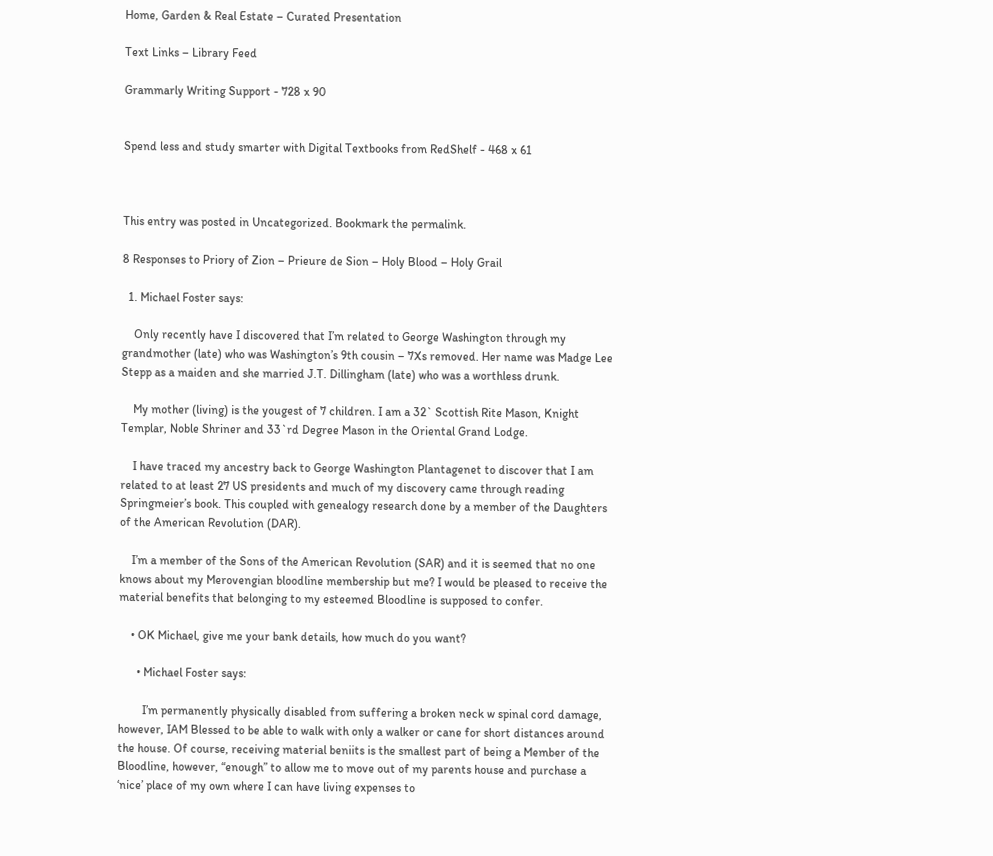Home, Garden & Real Estate – Curated Presentation

Text Links – Library Feed

Grammarly Writing Support - 728 x 90


Spend less and study smarter with Digital Textbooks from RedShelf - 468 x 61



This entry was posted in Uncategorized. Bookmark the permalink.

8 Responses to Priory of Zion – Prieure de Sion – Holy Blood – Holy Grail

  1. Michael Foster says:

    Only recently have I discovered that I’m related to George Washington through my grandmother (late) who was Washington’s 9th cousin – 7Xs removed. Her name was Madge Lee Stepp as a maiden and she married J.T. Dillingham (late) who was a worthless drunk.

    My mother (living) is the yougest of 7 children. I am a 32` Scottish Rite Mason, Knight Templar, Noble Shriner and 33`rd Degree Mason in the Oriental Grand Lodge.

    I have traced my ancestry back to George Washington Plantagenet to discover that I am related to at least 27 US presidents and much of my discovery came through reading Springmeier’s book. This coupled with genealogy research done by a member of the Daughters of the American Revolution (DAR).

    I’m a member of the Sons of the American Revolution (SAR) and it is seemed that no one knows about my Merovengian bloodline membership but me? I would be pleased to receive the material benefits that belonging to my esteemed Bloodline is supposed to confer.

    • OK Michael, give me your bank details, how much do you want?

      • Michael Foster says:

        I’m permanently physically disabled from suffering a broken neck w spinal cord damage, however, IAM Blessed to be able to walk with only a walker or cane for short distances around the house. Of course, receiving material beniits is the smallest part of being a Member of the Bloodline, however, “enough” to allow me to move out of my parents house and purchase a ‘nice’ place of my own where I can have living expenses to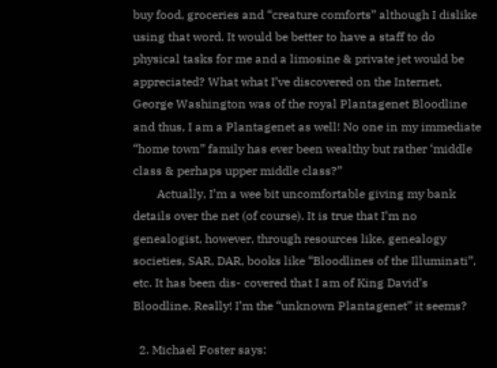buy food, groceries and “creature comforts” although I dislike using that word. It would be better to have a staff to do physical tasks for me and a limosine & private jet would be appreciated? What what I’ve discovered on the Internet, George Washington was of the royal Plantagenet Bloodline and thus, I am a Plantagenet as well! No one in my immediate “home town” family has ever been wealthy but rather ‘middle class & perhaps upper middle class?”
        Actually, I’m a wee bit uncomfortable giving my bank details over the net (of course). It is true that I’m no genealogist, however, through resources like, genealogy societies, SAR, DAR, books like “Bloodlines of the Illuminati”, etc. It has been dis- covered that I am of King David’s Bloodline. Really! I’m the “unknown Plantagenet” it seems?

  2. Michael Foster says: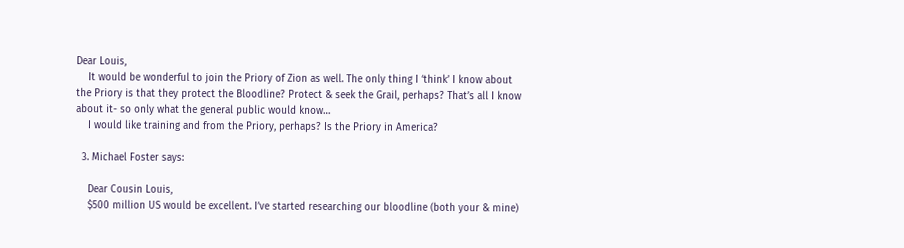Dear Louis,
    It would be wonderful to join the Priory of Zion as well. The only thing I ‘think’ I know about the Priory is that they protect the Bloodline? Protect & seek the Grail, perhaps? That’s all I know about it- so only what the general public would know…
    I would like training and from the Priory, perhaps? Is the Priory in America?

  3. Michael Foster says:

    Dear Cousin Louis,
    $500 million US would be excellent. I’ve started researching our bloodline (both your & mine)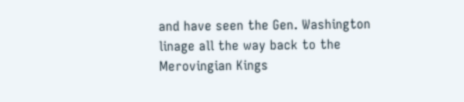and have seen the Gen. Washington linage all the way back to the Merovingian Kings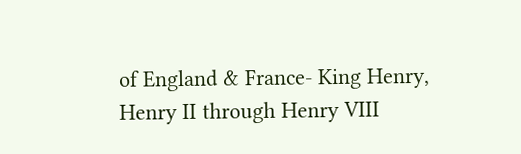of England & France- King Henry, Henry II through Henry VIII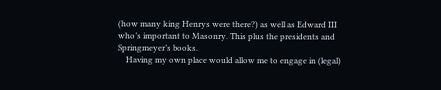(how many king Henrys were there?) as well as Edward III who’s important to Masonry. This plus the presidents and Springmeyer’s books.
    Having my own place would allow me to engage in (legal)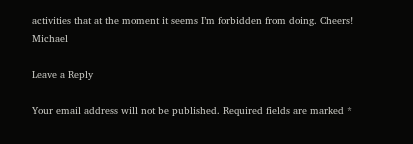activities that at the moment it seems I’m forbidden from doing. Cheers! Michael

Leave a Reply

Your email address will not be published. Required fields are marked *